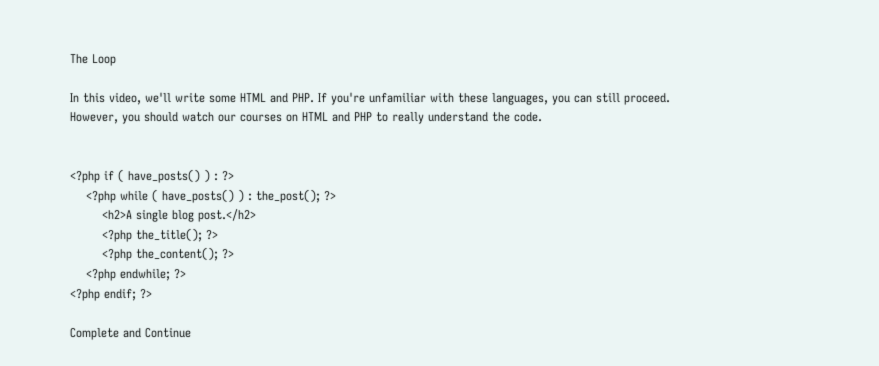The Loop

In this video, we'll write some HTML and PHP. If you're unfamiliar with these languages, you can still proceed. However, you should watch our courses on HTML and PHP to really understand the code.


<?php if ( have_posts() ) : ?>
    <?php while ( have_posts() ) : the_post(); ?>
        <h2>A single blog post.</h2>
        <?php the_title(); ?>
        <?php the_content(); ?>
    <?php endwhile; ?>
<?php endif; ?>

Complete and Continue